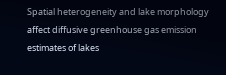Spatial heterogeneity and lake morphology affect diffusive greenhouse gas emission estimates of lakes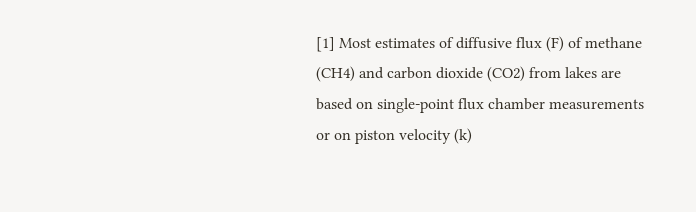[1] Most estimates of diffusive flux (F) of methane (CH4) and carbon dioxide (CO2) from lakes are based on single-point flux chamber measurements or on piston velocity (k)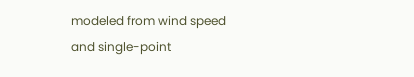modeled from wind speed and single-point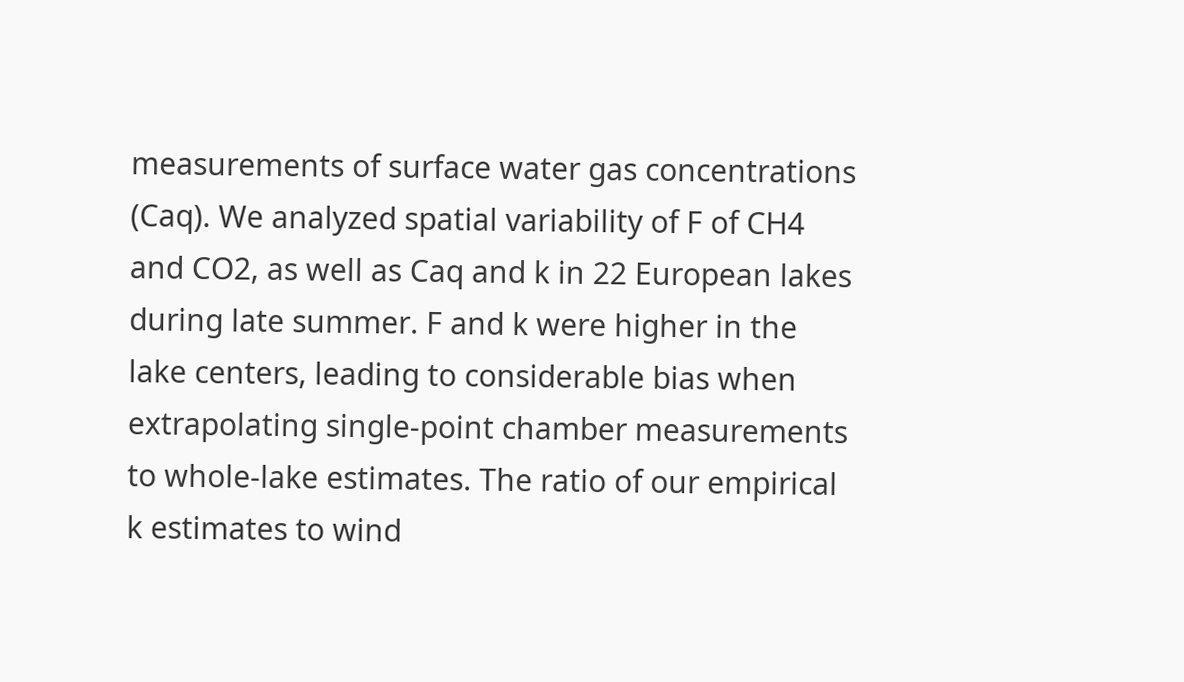measurements of surface water gas concentrations (Caq). We analyzed spatial variability of F of CH4 and CO2, as well as Caq and k in 22 European lakes during late summer. F and k were higher in the lake centers, leading to considerable bias when extrapolating single-point chamber measurements to whole-lake estimates. The ratio of our empirical k estimates to wind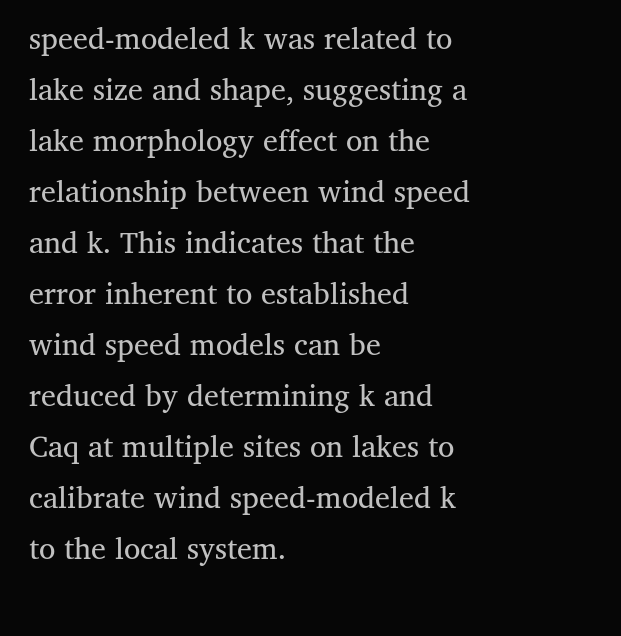speed-modeled k was related to lake size and shape, suggesting a lake morphology effect on the relationship between wind speed and k. This indicates that the error inherent to established wind speed models can be reduced by determining k and Caq at multiple sites on lakes to calibrate wind speed-modeled k to the local system.